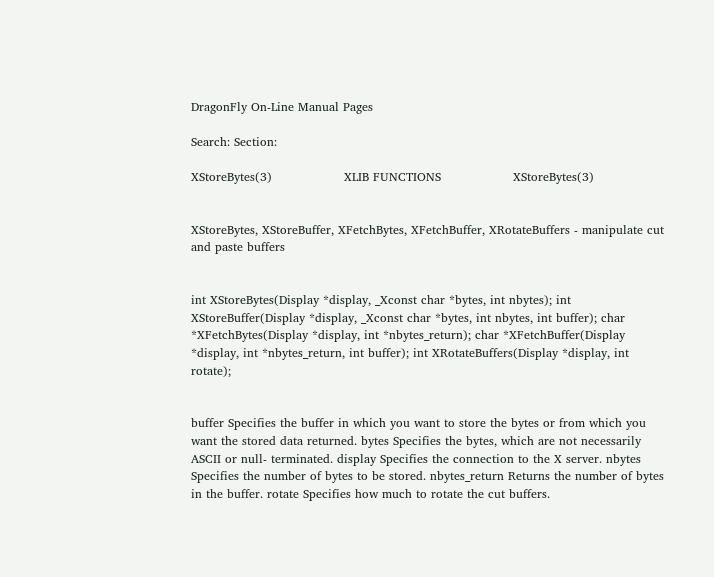DragonFly On-Line Manual Pages

Search: Section:

XStoreBytes(3)                  XLIB FUNCTIONS                  XStoreBytes(3)


XStoreBytes, XStoreBuffer, XFetchBytes, XFetchBuffer, XRotateBuffers - manipulate cut and paste buffers


int XStoreBytes(Display *display, _Xconst char *bytes, int nbytes); int XStoreBuffer(Display *display, _Xconst char *bytes, int nbytes, int buffer); char *XFetchBytes(Display *display, int *nbytes_return); char *XFetchBuffer(Display *display, int *nbytes_return, int buffer); int XRotateBuffers(Display *display, int rotate);


buffer Specifies the buffer in which you want to store the bytes or from which you want the stored data returned. bytes Specifies the bytes, which are not necessarily ASCII or null- terminated. display Specifies the connection to the X server. nbytes Specifies the number of bytes to be stored. nbytes_return Returns the number of bytes in the buffer. rotate Specifies how much to rotate the cut buffers.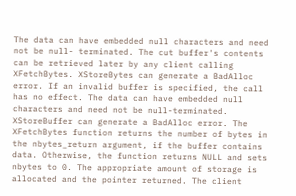The data can have embedded null characters and need not be null- terminated. The cut buffer's contents can be retrieved later by any client calling XFetchBytes. XStoreBytes can generate a BadAlloc error. If an invalid buffer is specified, the call has no effect. The data can have embedded null characters and need not be null-terminated. XStoreBuffer can generate a BadAlloc error. The XFetchBytes function returns the number of bytes in the nbytes_return argument, if the buffer contains data. Otherwise, the function returns NULL and sets nbytes to 0. The appropriate amount of storage is allocated and the pointer returned. The client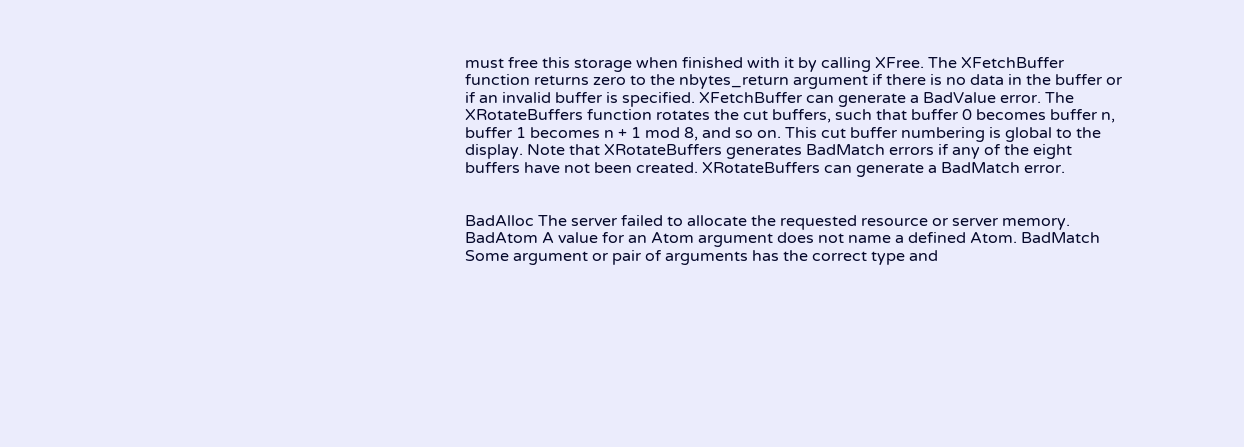must free this storage when finished with it by calling XFree. The XFetchBuffer function returns zero to the nbytes_return argument if there is no data in the buffer or if an invalid buffer is specified. XFetchBuffer can generate a BadValue error. The XRotateBuffers function rotates the cut buffers, such that buffer 0 becomes buffer n, buffer 1 becomes n + 1 mod 8, and so on. This cut buffer numbering is global to the display. Note that XRotateBuffers generates BadMatch errors if any of the eight buffers have not been created. XRotateBuffers can generate a BadMatch error.


BadAlloc The server failed to allocate the requested resource or server memory. BadAtom A value for an Atom argument does not name a defined Atom. BadMatch Some argument or pair of arguments has the correct type and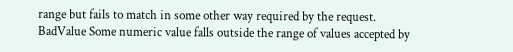range but fails to match in some other way required by the request. BadValue Some numeric value falls outside the range of values accepted by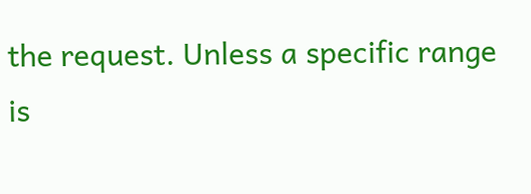the request. Unless a specific range is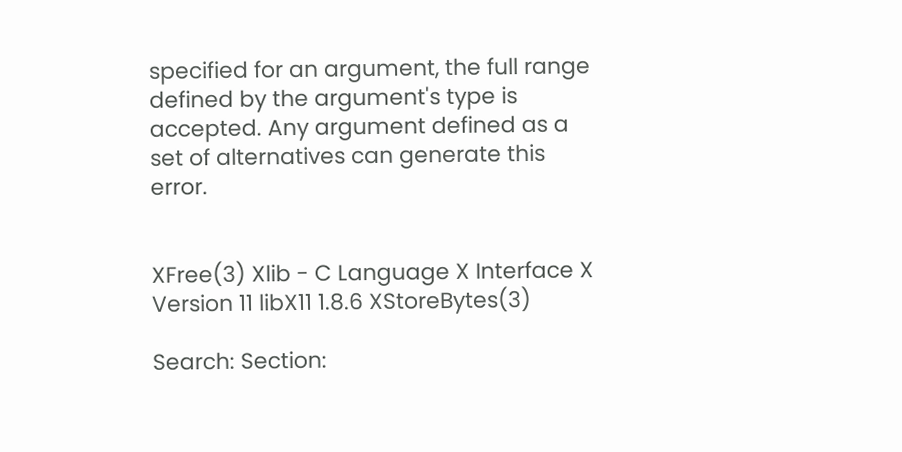specified for an argument, the full range defined by the argument's type is accepted. Any argument defined as a set of alternatives can generate this error.


XFree(3) Xlib - C Language X Interface X Version 11 libX11 1.8.6 XStoreBytes(3)

Search: Section: